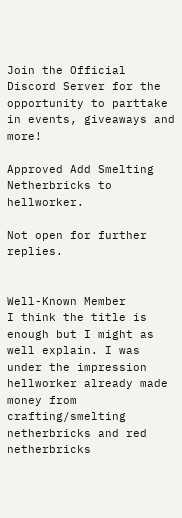Join the Official Discord Server for the opportunity to parttake in events, giveaways and more!

Approved Add Smelting Netherbricks to hellworker.

Not open for further replies.


Well-Known Member
I think the title is enough but I might as well explain. I was under the impression hellworker already made money from crafting/smelting netherbricks and red netherbricks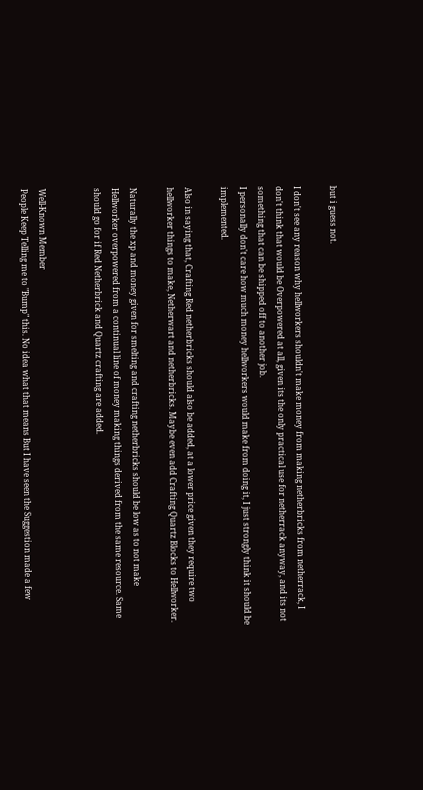but i guess not.

I don't see any reason why hellworkers shouldn't make money from making netherbricks from netherrack, I don't think that would be Overpowered at all, given its the only practical use for netherrack anyway, and its not something that can be shipped off to another job.
I personally don't care how much money hellworkers would make from doing it, I just strongly think it should be implemented.

Also in saying that, Crafting Red netherbricks should also be added, at a lower price given they require two hellworker things to make, Netherwart and netherbricks. Maybe even add Crafting Quartz Blocks to Hellworker.

Naturally the xp and money given for smelting and crafting netherbricks should be low as to not make Hellworker overpowered from a continual line of money making things derived from the same resource. Same should go for if Red Netherbrick and Quartz crafting are added.


Well-Known Member
People Keep Telling me to "Bump" this. No idea what that means But I have seen the Suggestion made a few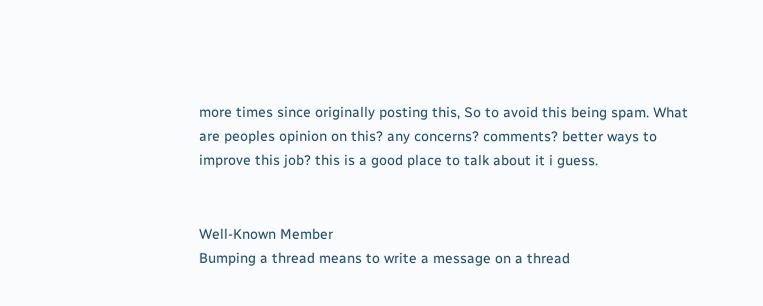more times since originally posting this, So to avoid this being spam. What are peoples opinion on this? any concerns? comments? better ways to improve this job? this is a good place to talk about it i guess.


Well-Known Member
Bumping a thread means to write a message on a thread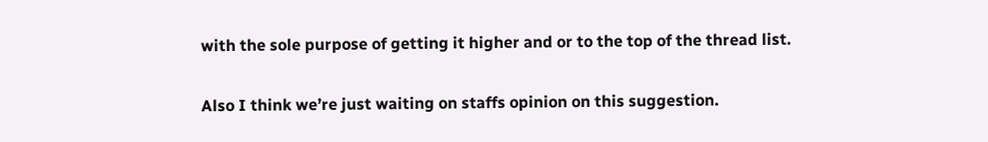with the sole purpose of getting it higher and or to the top of the thread list.

Also I think we’re just waiting on staffs opinion on this suggestion.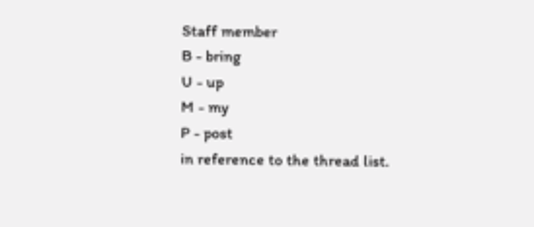Staff member
B - bring
U - up
M - my
P - post
in reference to the thread list.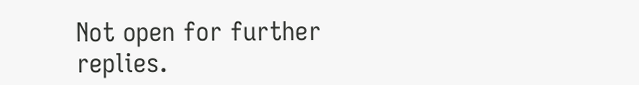Not open for further replies.